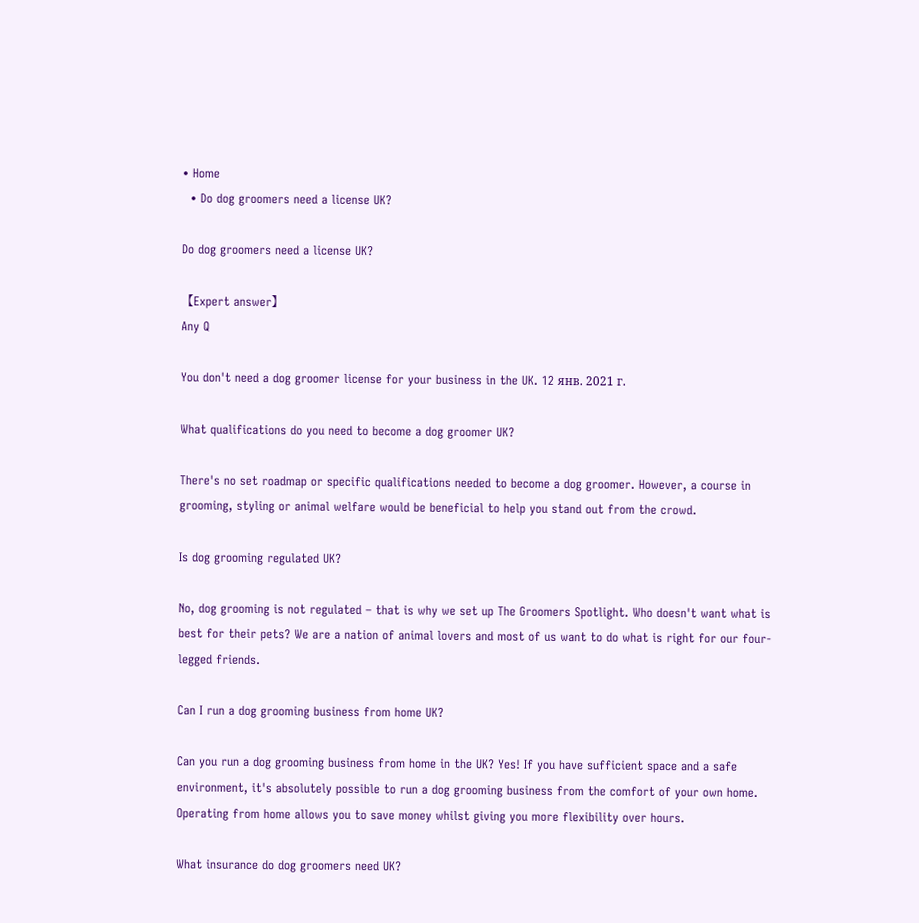• Home
  • Do dog groomers need a license UK?

Do dog groomers need a license UK?

【Expert answer】
Any Q

You don't need a dog groomer license for your business in the UK. 12 янв. 2021 г.

What qualifications do you need to become a dog groomer UK?

There's no set roadmap or specific qualifications needed to become a dog groomer. However, a course in grooming, styling or animal welfare would be beneficial to help you stand out from the crowd.

Is dog grooming regulated UK?

No, dog grooming is not regulated – that is why we set up The Groomers Spotlight. Who doesn't want what is best for their pets? We are a nation of animal lovers and most of us want to do what is right for our four-legged friends.

Can I run a dog grooming business from home UK?

Can you run a dog grooming business from home in the UK? Yes! If you have sufficient space and a safe environment, it's absolutely possible to run a dog grooming business from the comfort of your own home. Operating from home allows you to save money whilst giving you more flexibility over hours.

What insurance do dog groomers need UK?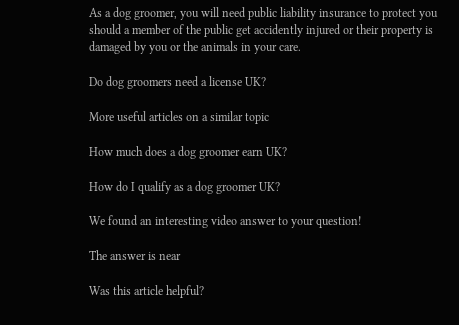As a dog groomer, you will need public liability insurance to protect you should a member of the public get accidently injured or their property is damaged by you or the animals in your care.

Do dog groomers need a license UK?

More useful articles on a similar topic

How much does a dog groomer earn UK?

How do I qualify as a dog groomer UK?

We found an interesting video answer to your question!

The answer is near

Was this article helpful?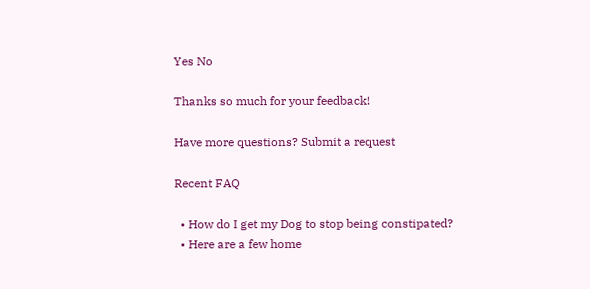Yes No

Thanks so much for your feedback!

Have more questions? Submit a request

Recent FAQ

  • How do I get my Dog to stop being constipated?
  • Here are a few home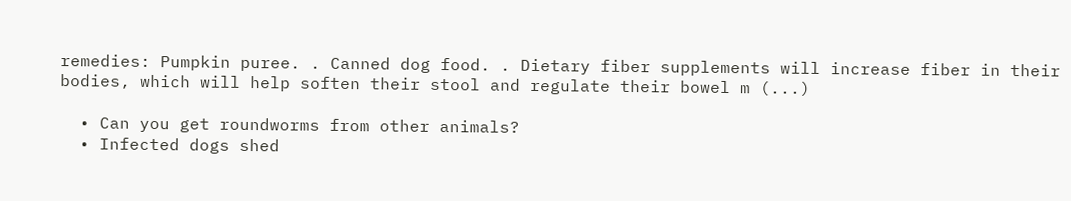remedies: Pumpkin puree. . Canned dog food. . Dietary fiber supplements will increase fiber in their bodies, which will help soften their stool and regulate their bowel m (...)

  • Can you get roundworms from other animals?
  • Infected dogs shed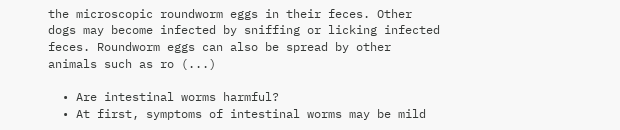the microscopic roundworm eggs in their feces. Other dogs may become infected by sniffing or licking infected feces. Roundworm eggs can also be spread by other animals such as ro (...)

  • Are intestinal worms harmful?
  • At first, symptoms of intestinal worms may be mild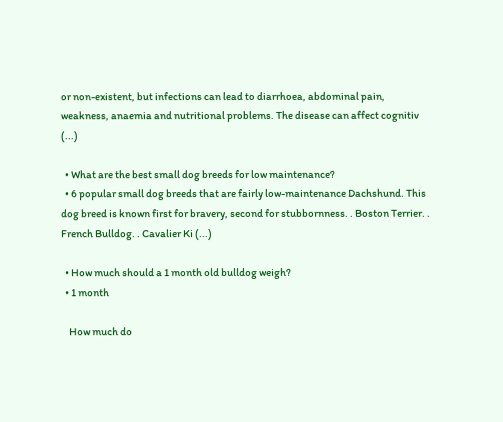or non-existent, but infections can lead to diarrhoea, abdominal pain, weakness, anaemia and nutritional problems. The disease can affect cognitiv (...)

  • What are the best small dog breeds for low maintenance?
  • 6 popular small dog breeds that are fairly low-maintenance Dachshund. This dog breed is known first for bravery, second for stubbornness. . Boston Terrier. . French Bulldog. . Cavalier Ki (...)

  • How much should a 1 month old bulldog weigh?
  • 1 month

    How much do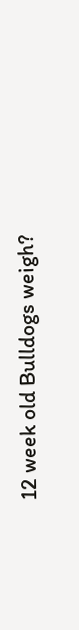12 week old Bulldogs weigh?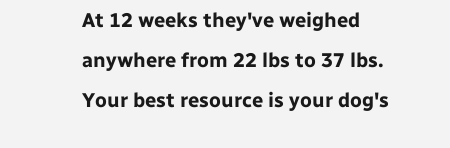At 12 weeks they've weighed anywhere from 22 lbs to 37 lbs. Your best resource is your dog's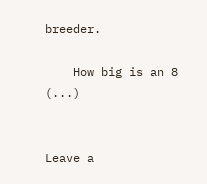breeder.

    How big is an 8 (...)


Leave a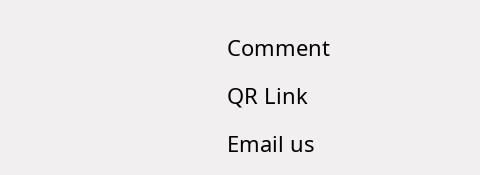Comment

QR Link

Email us